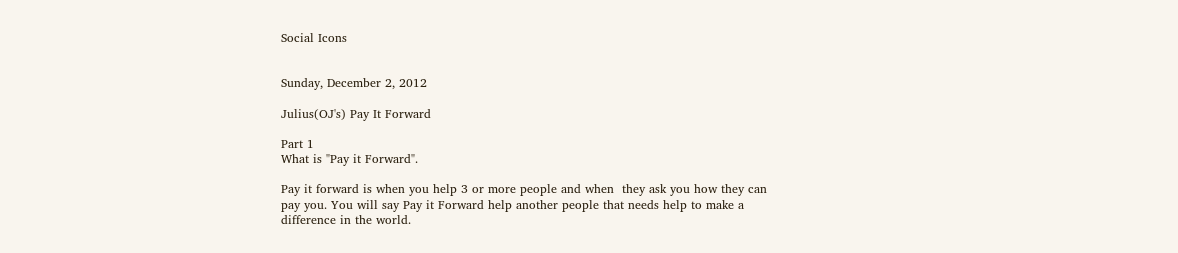Social Icons


Sunday, December 2, 2012

Julius(OJ's) Pay It Forward

Part 1
What is "Pay it Forward".

Pay it forward is when you help 3 or more people and when  they ask you how they can pay you. You will say Pay it Forward help another people that needs help to make a difference in the world.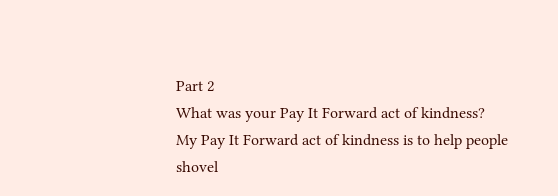Part 2
What was your Pay It Forward act of kindness?
My Pay It Forward act of kindness is to help people shovel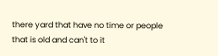there yard that have no time or people that is old and can't to it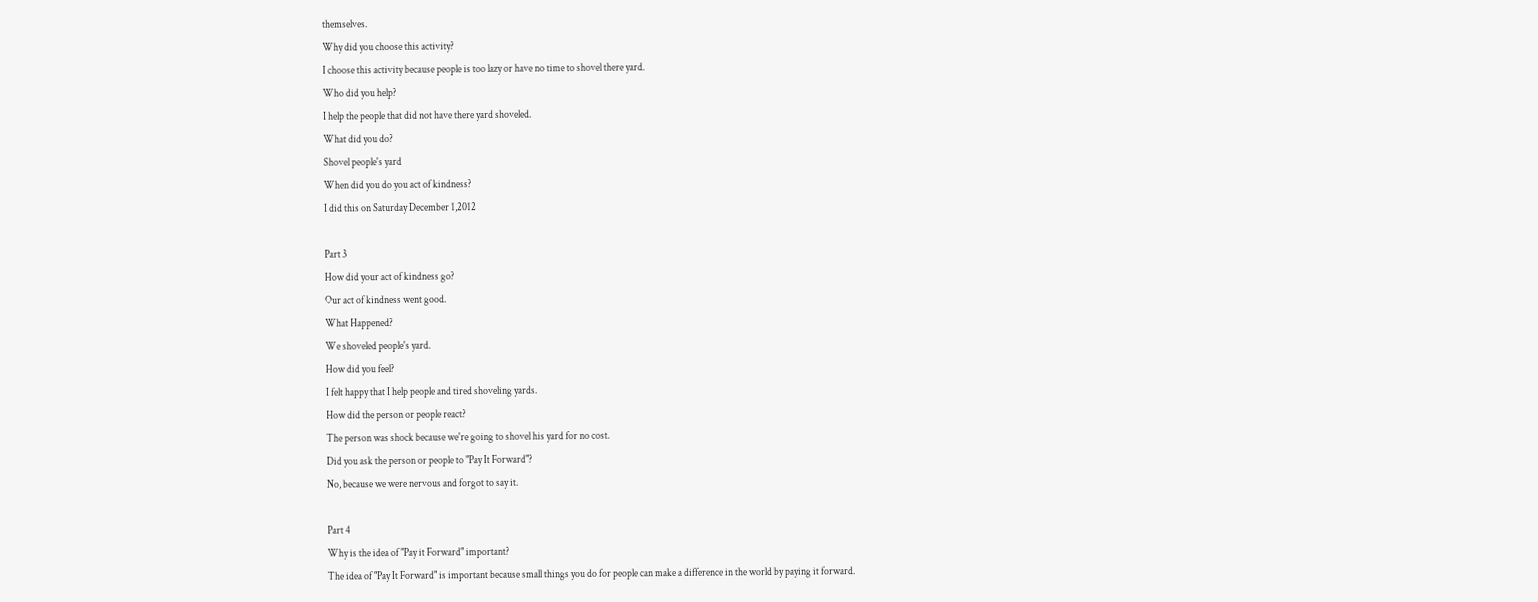themselves.
Why did you choose this activity?
I choose this activity because people is too lazy or have no time to shovel there yard.
Who did you help?
I help the people that did not have there yard shoveled.
What did you do?
Shovel people's yard
When did you do you act of kindness?
I did this on Saturday December 1,2012

Part 3
How did your act of kindness go?
Our act of kindness went good.
What Happened?
We shoveled people's yard.
How did you feel?
I felt happy that I help people and tired shoveling yards.
How did the person or people react?
The person was shock because we're going to shovel his yard for no cost.
Did you ask the person or people to "Pay It Forward"?
No, because we were nervous and forgot to say it.

Part 4
Why is the idea of "Pay it Forward" important?
The idea of "Pay It Forward" is important because small things you do for people can make a difference in the world by paying it forward.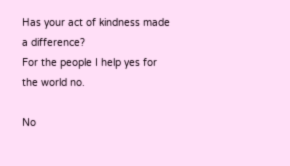Has your act of kindness made a difference?
For the people I help yes for the world no.

No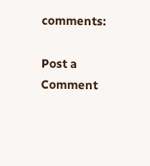comments:

Post a Comment